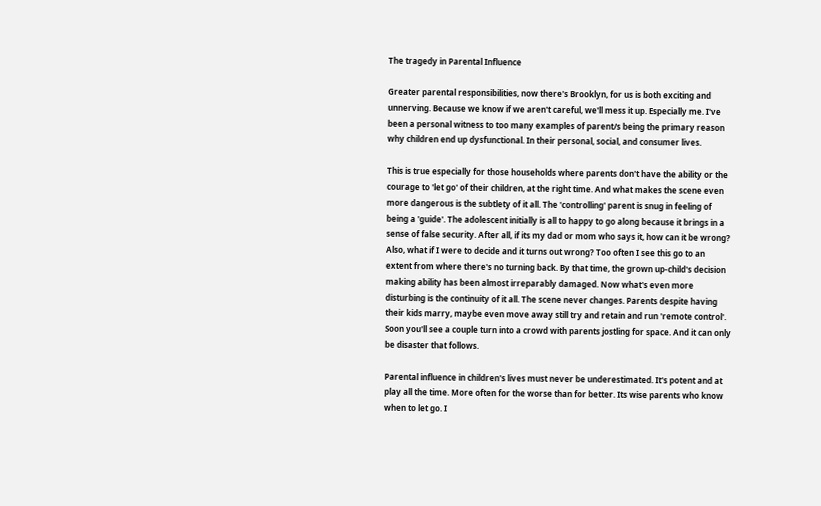The tragedy in Parental Influence

Greater parental responsibilities, now there's Brooklyn, for us is both exciting and unnerving. Because we know if we aren't careful, we'll mess it up. Especially me. I've been a personal witness to too many examples of parent/s being the primary reason why children end up dysfunctional. In their personal, social, and consumer lives.

This is true especially for those households where parents don't have the ability or the courage to 'let go' of their children, at the right time. And what makes the scene even more dangerous is the subtlety of it all. The 'controlling' parent is snug in feeling of being a 'guide'. The adolescent initially is all to happy to go along because it brings in a sense of false security. After all, if its my dad or mom who says it, how can it be wrong? Also, what if I were to decide and it turns out wrong? Too often I see this go to an extent from where there's no turning back. By that time, the grown up-child's decision making ability has been almost irreparably damaged. Now what's even more disturbing is the continuity of it all. The scene never changes. Parents despite having their kids marry, maybe even move away still try and retain and run 'remote control'. Soon you'll see a couple turn into a crowd with parents jostling for space. And it can only be disaster that follows.

Parental influence in children's lives must never be underestimated. It's potent and at play all the time. More often for the worse than for better. Its wise parents who know when to let go. I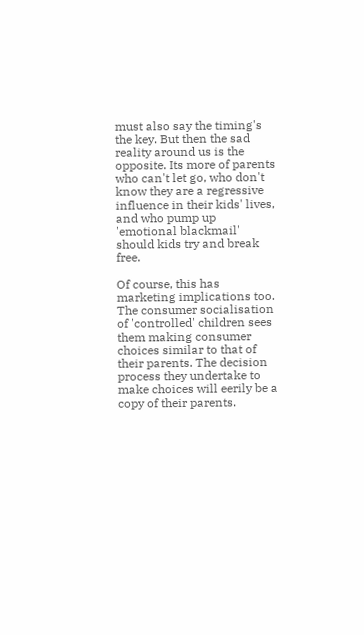must also say the timing's the key. But then the sad reality around us is the opposite. Its more of parents who can't let go, who don't know they are a regressive influence in their kids' lives, and who pump up 'emotional blackmail' should kids try and break free.

Of course, this has marketing implications too. The consumer socialisation of 'controlled' children sees them making consumer choices similar to that of their parents. The decision process they undertake to make choices will eerily be a copy of their parents.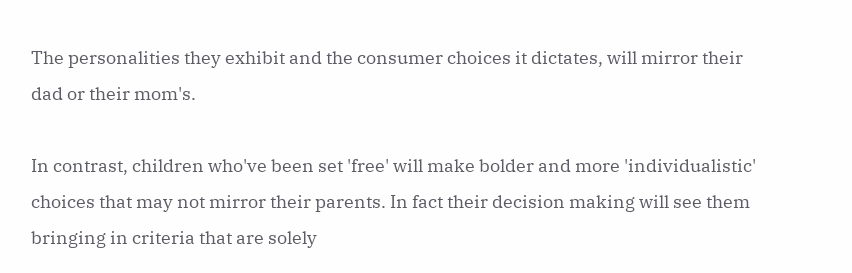The personalities they exhibit and the consumer choices it dictates, will mirror their dad or their mom's.

In contrast, children who've been set 'free' will make bolder and more 'individualistic' choices that may not mirror their parents. In fact their decision making will see them bringing in criteria that are solely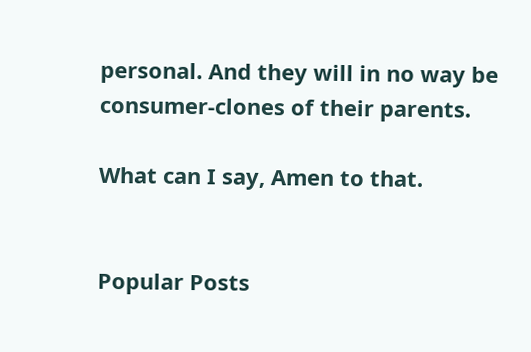personal. And they will in no way be consumer-clones of their parents.

What can I say, Amen to that.


Popular Posts